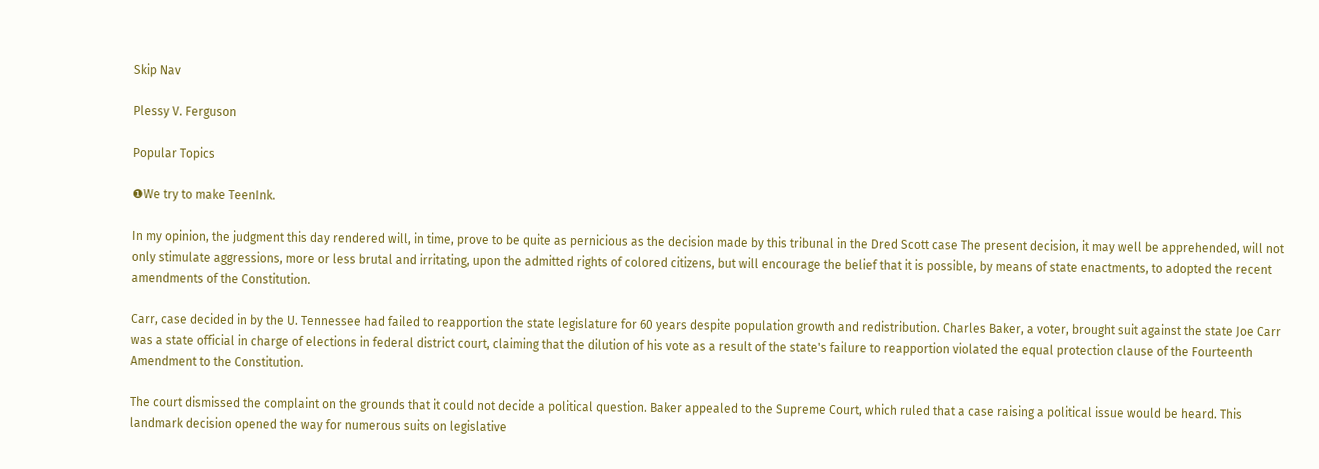Skip Nav

Plessy V. Ferguson

Popular Topics

❶We try to make TeenInk.

In my opinion, the judgment this day rendered will, in time, prove to be quite as pernicious as the decision made by this tribunal in the Dred Scott case The present decision, it may well be apprehended, will not only stimulate aggressions, more or less brutal and irritating, upon the admitted rights of colored citizens, but will encourage the belief that it is possible, by means of state enactments, to adopted the recent amendments of the Constitution.

Carr, case decided in by the U. Tennessee had failed to reapportion the state legislature for 60 years despite population growth and redistribution. Charles Baker, a voter, brought suit against the state Joe Carr was a state official in charge of elections in federal district court, claiming that the dilution of his vote as a result of the state's failure to reapportion violated the equal protection clause of the Fourteenth Amendment to the Constitution.

The court dismissed the complaint on the grounds that it could not decide a political question. Baker appealed to the Supreme Court, which ruled that a case raising a political issue would be heard. This landmark decision opened the way for numerous suits on legislative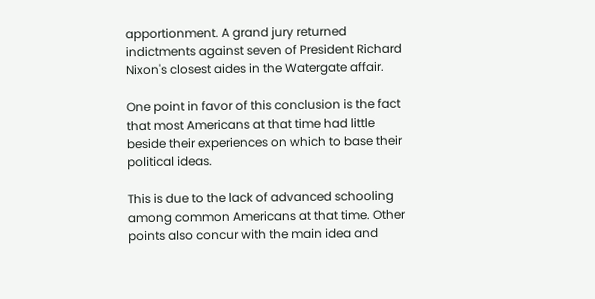apportionment. A grand jury returned indictments against seven of President Richard Nixon's closest aides in the Watergate affair.

One point in favor of this conclusion is the fact that most Americans at that time had little beside their experiences on which to base their political ideas.

This is due to the lack of advanced schooling among common Americans at that time. Other points also concur with the main idea and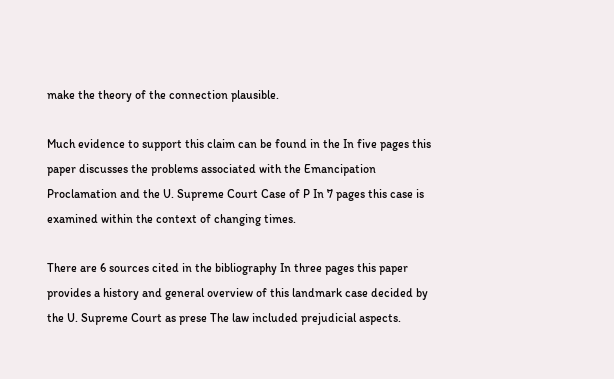make the theory of the connection plausible.

Much evidence to support this claim can be found in the In five pages this paper discusses the problems associated with the Emancipation Proclamation and the U. Supreme Court Case of P In 7 pages this case is examined within the context of changing times.

There are 6 sources cited in the bibliography In three pages this paper provides a history and general overview of this landmark case decided by the U. Supreme Court as prese The law included prejudicial aspects.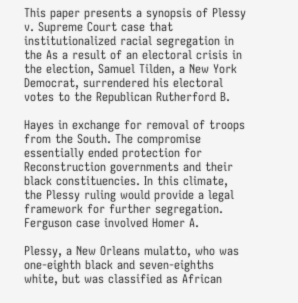This paper presents a synopsis of Plessy v. Supreme Court case that institutionalized racial segregation in the As a result of an electoral crisis in the election, Samuel Tilden, a New York Democrat, surrendered his electoral votes to the Republican Rutherford B.

Hayes in exchange for removal of troops from the South. The compromise essentially ended protection for Reconstruction governments and their black constituencies. In this climate, the Plessy ruling would provide a legal framework for further segregation. Ferguson case involved Homer A.

Plessy, a New Orleans mulatto, who was one-eighth black and seven-eighths white, but was classified as African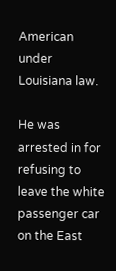American under Louisiana law.

He was arrested in for refusing to leave the white passenger car on the East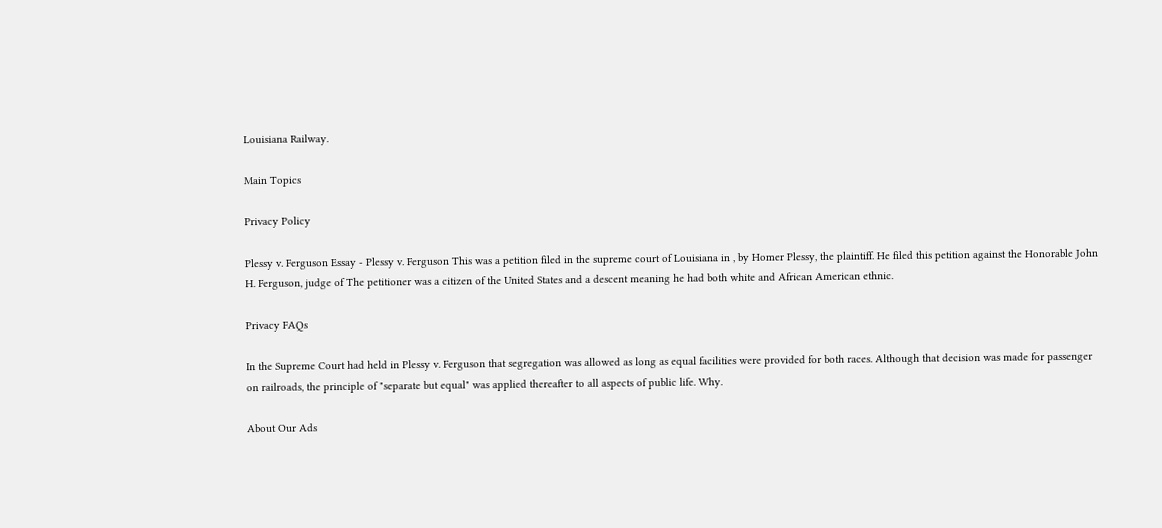Louisiana Railway.

Main Topics

Privacy Policy

Plessy v. Ferguson Essay - Plessy v. Ferguson This was a petition filed in the supreme court of Louisiana in , by Homer Plessy, the plaintiff. He filed this petition against the Honorable John H. Ferguson, judge of The petitioner was a citizen of the United States and a descent meaning he had both white and African American ethnic.

Privacy FAQs

In the Supreme Court had held in Plessy v. Ferguson that segregation was allowed as long as equal facilities were provided for both races. Although that decision was made for passenger on railroads, the principle of "separate but equal" was applied thereafter to all aspects of public life. Why.

About Our Ads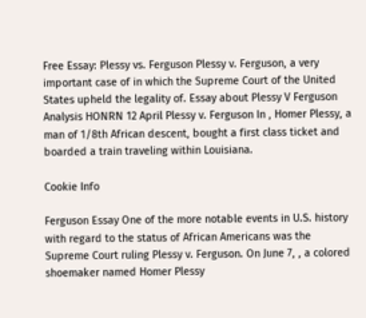Free Essay: Plessy vs. Ferguson Plessy v. Ferguson, a very important case of in which the Supreme Court of the United States upheld the legality of. Essay about Plessy V Ferguson Analysis HONRN 12 April Plessy v. Ferguson In , Homer Plessy, a man of 1/8th African descent, bought a first class ticket and boarded a train traveling within Louisiana.

Cookie Info

Ferguson Essay One of the more notable events in U.S. history with regard to the status of African Americans was the Supreme Court ruling Plessy v. Ferguson. On June 7, , a colored shoemaker named Homer Plessy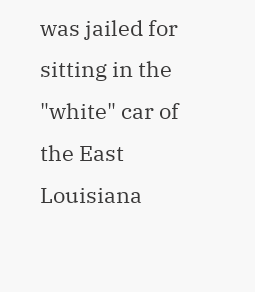was jailed for sitting in the "white" car of the East Louisiana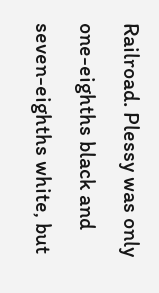Railroad. Plessy was only one-eighths black and seven-eighths white, but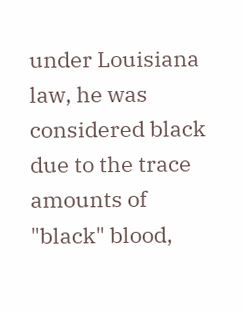under Louisiana law, he was considered black due to the trace amounts of "black" blood,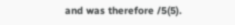and was therefore /5(5).